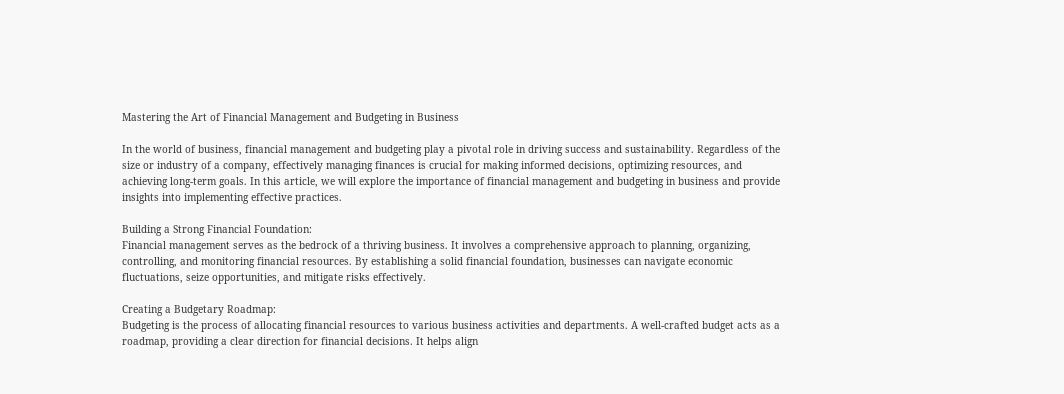Mastering the Art of Financial Management and Budgeting in Business

In the world of business, financial management and budgeting play a pivotal role in driving success and sustainability. Regardless of the size or industry of a company, effectively managing finances is crucial for making informed decisions, optimizing resources, and achieving long-term goals. In this article, we will explore the importance of financial management and budgeting in business and provide insights into implementing effective practices.

Building a Strong Financial Foundation:
Financial management serves as the bedrock of a thriving business. It involves a comprehensive approach to planning, organizing, controlling, and monitoring financial resources. By establishing a solid financial foundation, businesses can navigate economic fluctuations, seize opportunities, and mitigate risks effectively.

Creating a Budgetary Roadmap:
Budgeting is the process of allocating financial resources to various business activities and departments. A well-crafted budget acts as a roadmap, providing a clear direction for financial decisions. It helps align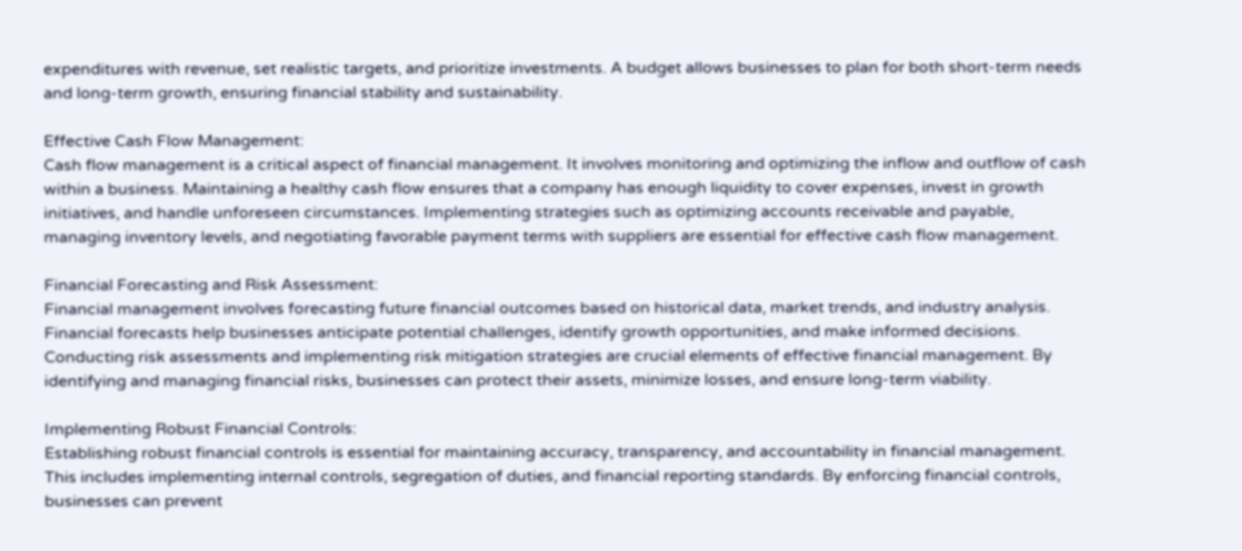expenditures with revenue, set realistic targets, and prioritize investments. A budget allows businesses to plan for both short-term needs and long-term growth, ensuring financial stability and sustainability.

Effective Cash Flow Management:
Cash flow management is a critical aspect of financial management. It involves monitoring and optimizing the inflow and outflow of cash within a business. Maintaining a healthy cash flow ensures that a company has enough liquidity to cover expenses, invest in growth initiatives, and handle unforeseen circumstances. Implementing strategies such as optimizing accounts receivable and payable, managing inventory levels, and negotiating favorable payment terms with suppliers are essential for effective cash flow management.

Financial Forecasting and Risk Assessment:
Financial management involves forecasting future financial outcomes based on historical data, market trends, and industry analysis. Financial forecasts help businesses anticipate potential challenges, identify growth opportunities, and make informed decisions. Conducting risk assessments and implementing risk mitigation strategies are crucial elements of effective financial management. By identifying and managing financial risks, businesses can protect their assets, minimize losses, and ensure long-term viability.

Implementing Robust Financial Controls:
Establishing robust financial controls is essential for maintaining accuracy, transparency, and accountability in financial management. This includes implementing internal controls, segregation of duties, and financial reporting standards. By enforcing financial controls, businesses can prevent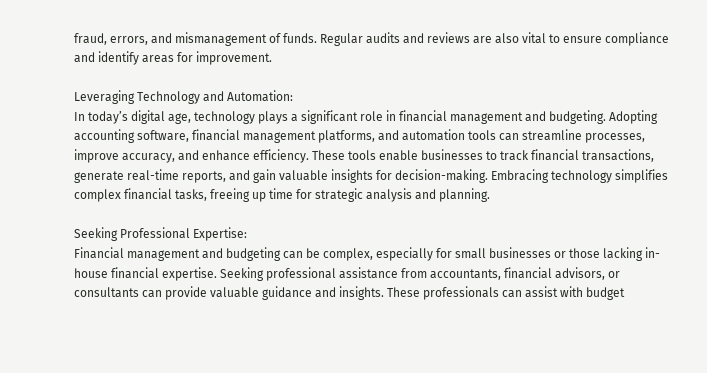fraud, errors, and mismanagement of funds. Regular audits and reviews are also vital to ensure compliance and identify areas for improvement.

Leveraging Technology and Automation:
In today’s digital age, technology plays a significant role in financial management and budgeting. Adopting accounting software, financial management platforms, and automation tools can streamline processes, improve accuracy, and enhance efficiency. These tools enable businesses to track financial transactions, generate real-time reports, and gain valuable insights for decision-making. Embracing technology simplifies complex financial tasks, freeing up time for strategic analysis and planning.

Seeking Professional Expertise:
Financial management and budgeting can be complex, especially for small businesses or those lacking in-house financial expertise. Seeking professional assistance from accountants, financial advisors, or consultants can provide valuable guidance and insights. These professionals can assist with budget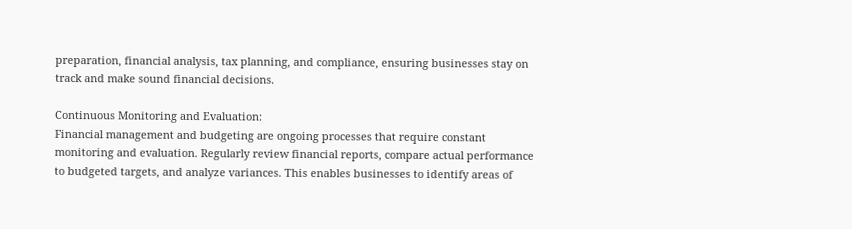preparation, financial analysis, tax planning, and compliance, ensuring businesses stay on track and make sound financial decisions.

Continuous Monitoring and Evaluation:
Financial management and budgeting are ongoing processes that require constant monitoring and evaluation. Regularly review financial reports, compare actual performance to budgeted targets, and analyze variances. This enables businesses to identify areas of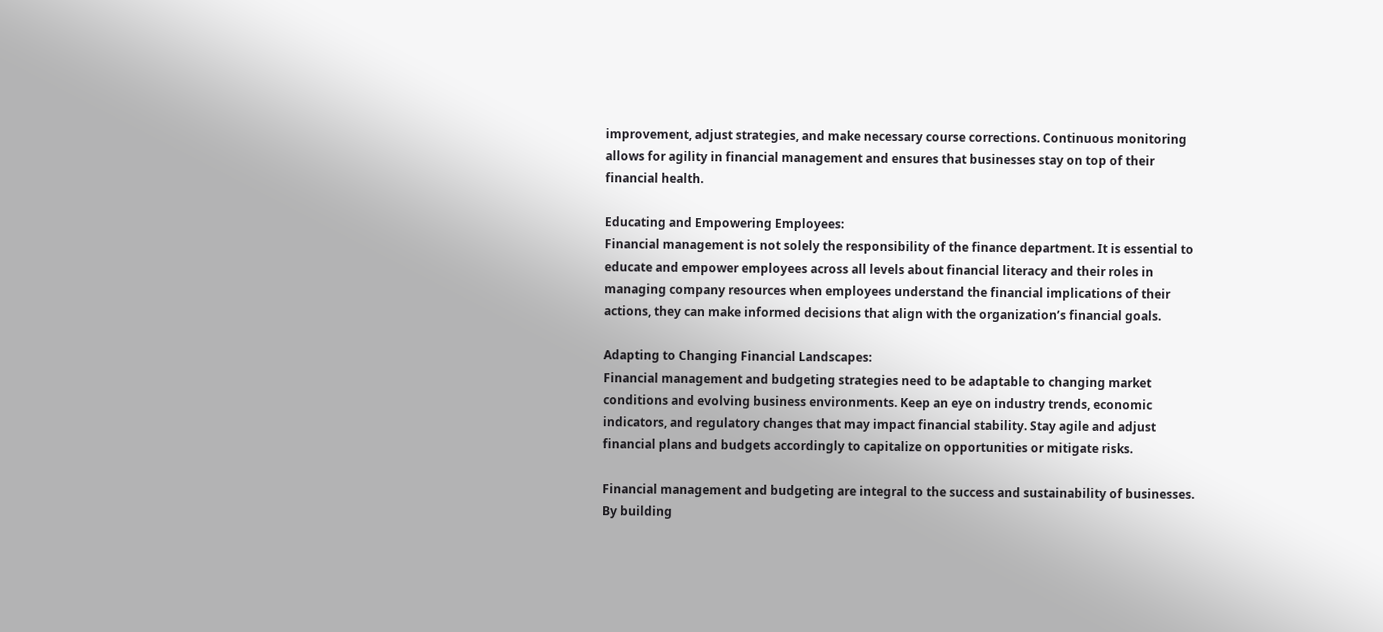improvement, adjust strategies, and make necessary course corrections. Continuous monitoring allows for agility in financial management and ensures that businesses stay on top of their financial health.

Educating and Empowering Employees:
Financial management is not solely the responsibility of the finance department. It is essential to educate and empower employees across all levels about financial literacy and their roles in managing company resources when employees understand the financial implications of their actions, they can make informed decisions that align with the organization’s financial goals.

Adapting to Changing Financial Landscapes:
Financial management and budgeting strategies need to be adaptable to changing market conditions and evolving business environments. Keep an eye on industry trends, economic indicators, and regulatory changes that may impact financial stability. Stay agile and adjust financial plans and budgets accordingly to capitalize on opportunities or mitigate risks.

Financial management and budgeting are integral to the success and sustainability of businesses. By building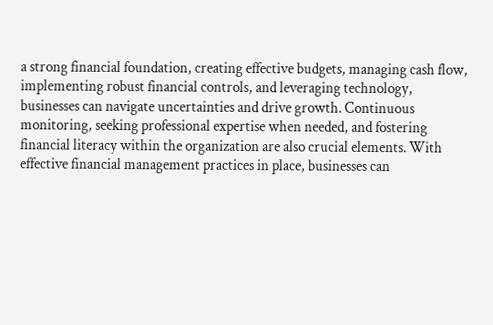a strong financial foundation, creating effective budgets, managing cash flow, implementing robust financial controls, and leveraging technology, businesses can navigate uncertainties and drive growth. Continuous monitoring, seeking professional expertise when needed, and fostering financial literacy within the organization are also crucial elements. With effective financial management practices in place, businesses can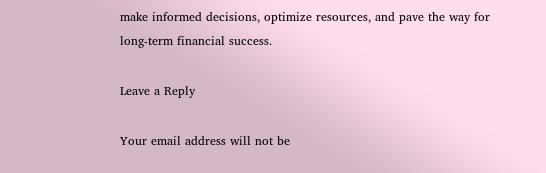make informed decisions, optimize resources, and pave the way for long-term financial success.

Leave a Reply

Your email address will not be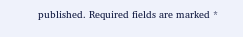published. Required fields are marked *